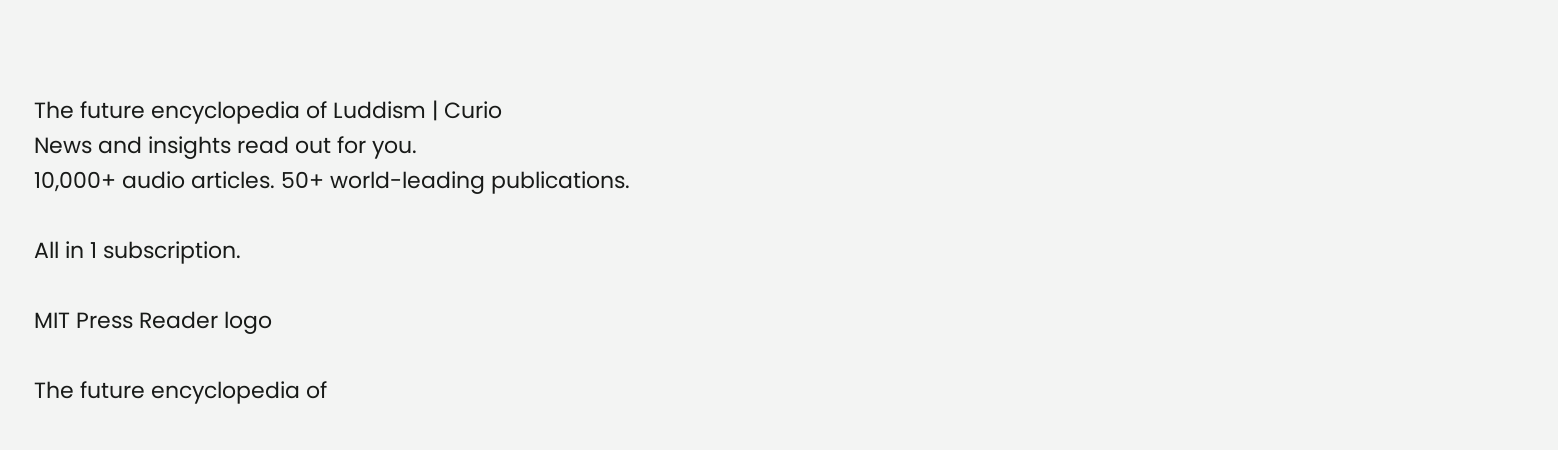The future encyclopedia of Luddism | Curio
News and insights read out for you.
10,000+ audio articles. 50+ world-leading publications.

All in 1 subscription.

MIT Press Reader logo

The future encyclopedia of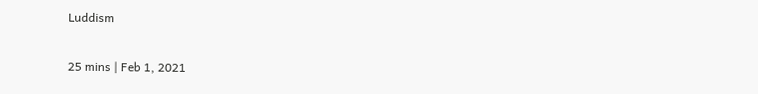Luddism

25 mins | Feb 1, 2021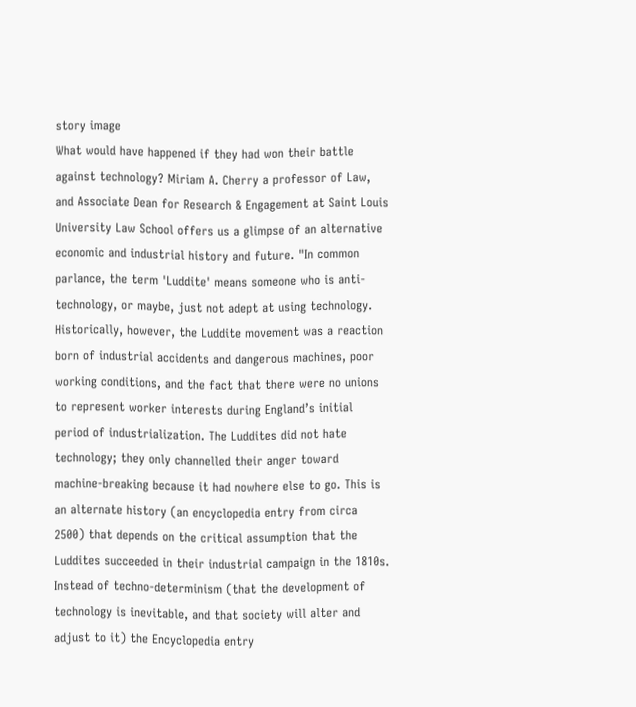story image
What would have happened if they had won their battle against technology? Miriam A. Cherry a professor of Law, and Associate Dean for Research & Engagement at Saint Louis University Law School offers us a glimpse of an alternative economic and industrial history and future. "In common parlance, the term 'Luddite' means someone who is anti-technology, or maybe, just not adept at using technology. Historically, however, the Luddite movement was a reaction born of industrial accidents and dangerous machines, poor working conditions, and the fact that there were no unions to represent worker interests during England’s initial period of industrialization. The Luddites did not hate technology; they only channelled their anger toward machine-breaking because it had nowhere else to go. This is an alternate history (an encyclopedia entry from circa 2500) that depends on the critical assumption that the Luddites succeeded in their industrial campaign in the 1810s. Instead of techno-determinism (that the development of technology is inevitable, and that society will alter and adjust to it) the Encyclopedia entry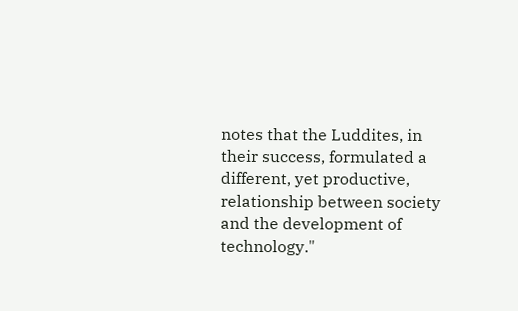notes that the Luddites, in their success, formulated a different, yet productive, relationship between society and the development of technology."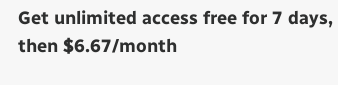Get unlimited access free for 7 days, then $6.67/month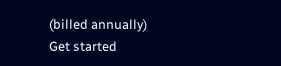(billed annually)
Get started